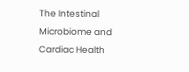The Intestinal Microbiome and Cardiac Health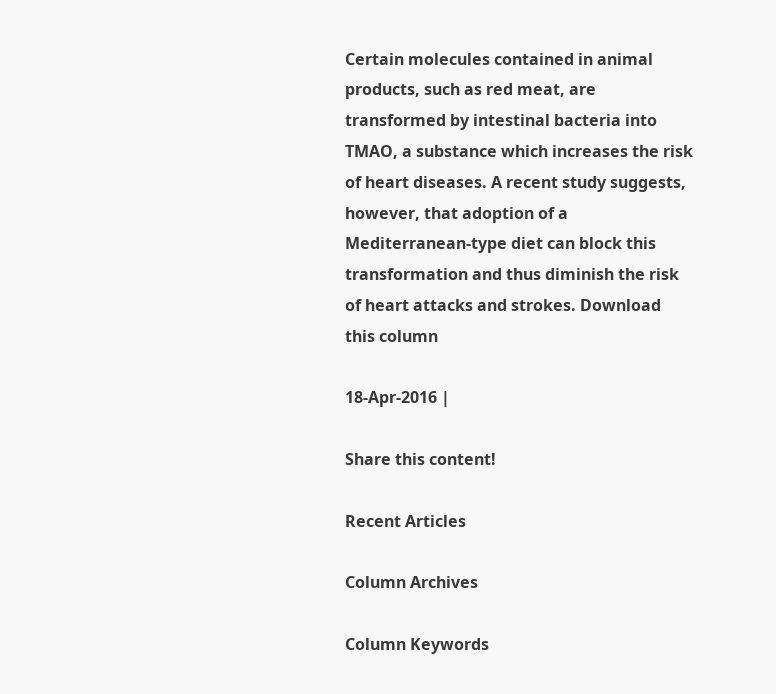Certain molecules contained in animal products, such as red meat, are transformed by intestinal bacteria into TMAO, a substance which increases the risk of heart diseases. A recent study suggests, however, that adoption of a Mediterranean-type diet can block this transformation and thus diminish the risk of heart attacks and strokes. Download this column

18-Apr-2016 |

Share this content!

Recent Articles

Column Archives

Column Keywords